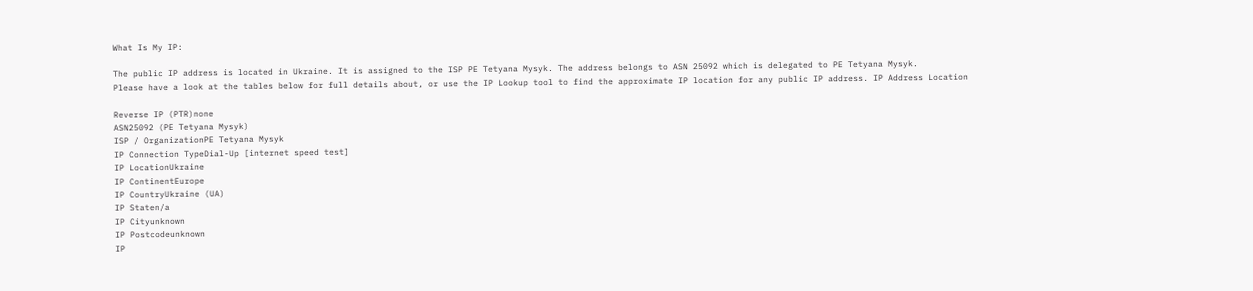What Is My IP:

The public IP address is located in Ukraine. It is assigned to the ISP PE Tetyana Mysyk. The address belongs to ASN 25092 which is delegated to PE Tetyana Mysyk.
Please have a look at the tables below for full details about, or use the IP Lookup tool to find the approximate IP location for any public IP address. IP Address Location

Reverse IP (PTR)none
ASN25092 (PE Tetyana Mysyk)
ISP / OrganizationPE Tetyana Mysyk
IP Connection TypeDial-Up [internet speed test]
IP LocationUkraine
IP ContinentEurope
IP CountryUkraine (UA)
IP Staten/a
IP Cityunknown
IP Postcodeunknown
IP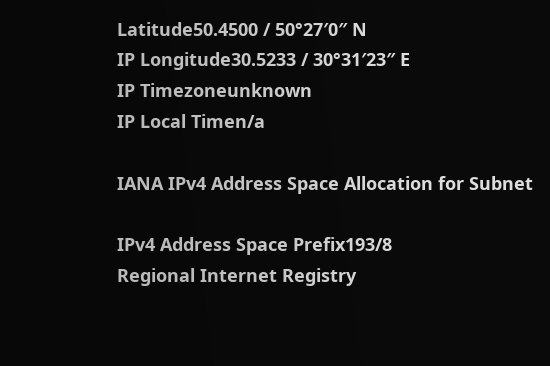Latitude50.4500 / 50°27′0″ N
IP Longitude30.5233 / 30°31′23″ E
IP Timezoneunknown
IP Local Timen/a

IANA IPv4 Address Space Allocation for Subnet

IPv4 Address Space Prefix193/8
Regional Internet Registry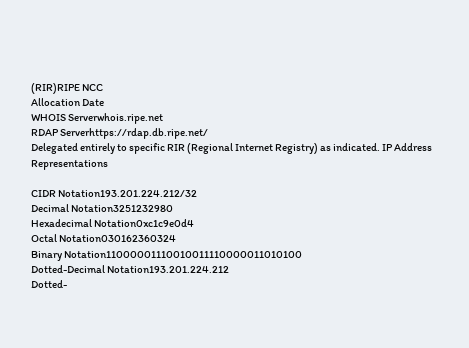(RIR)RIPE NCC
Allocation Date
WHOIS Serverwhois.ripe.net
RDAP Serverhttps://rdap.db.ripe.net/
Delegated entirely to specific RIR (Regional Internet Registry) as indicated. IP Address Representations

CIDR Notation193.201.224.212/32
Decimal Notation3251232980
Hexadecimal Notation0xc1c9e0d4
Octal Notation030162360324
Binary Notation11000001110010011110000011010100
Dotted-Decimal Notation193.201.224.212
Dotted-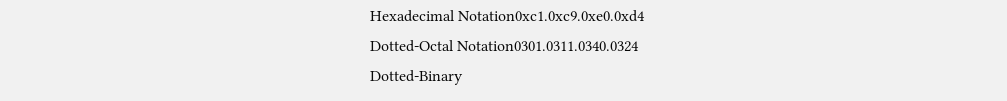Hexadecimal Notation0xc1.0xc9.0xe0.0xd4
Dotted-Octal Notation0301.0311.0340.0324
Dotted-Binary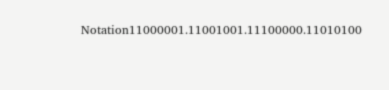Notation11000001.11001001.11100000.11010100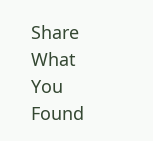Share What You Found